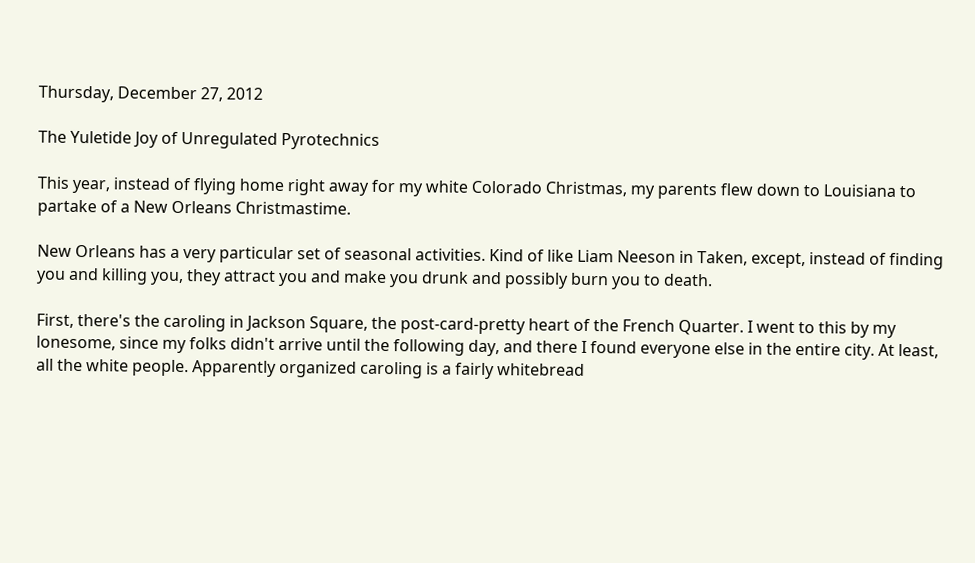Thursday, December 27, 2012

The Yuletide Joy of Unregulated Pyrotechnics

This year, instead of flying home right away for my white Colorado Christmas, my parents flew down to Louisiana to partake of a New Orleans Christmastime.

New Orleans has a very particular set of seasonal activities. Kind of like Liam Neeson in Taken, except, instead of finding you and killing you, they attract you and make you drunk and possibly burn you to death.

First, there's the caroling in Jackson Square, the post-card-pretty heart of the French Quarter. I went to this by my lonesome, since my folks didn't arrive until the following day, and there I found everyone else in the entire city. At least, all the white people. Apparently organized caroling is a fairly whitebread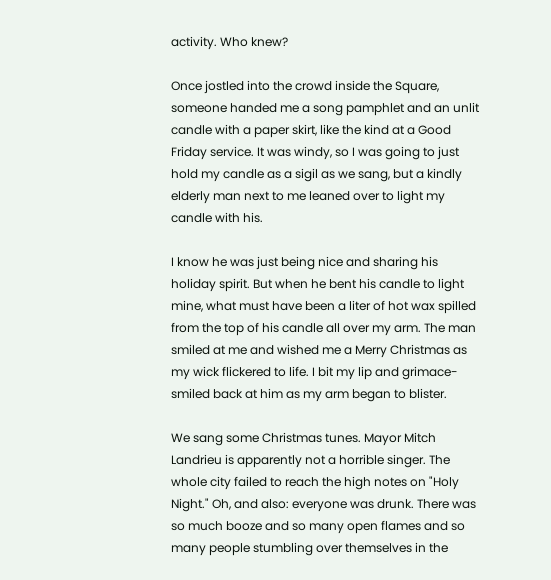activity. Who knew?

Once jostled into the crowd inside the Square, someone handed me a song pamphlet and an unlit candle with a paper skirt, like the kind at a Good Friday service. It was windy, so I was going to just hold my candle as a sigil as we sang, but a kindly elderly man next to me leaned over to light my candle with his.

I know he was just being nice and sharing his holiday spirit. But when he bent his candle to light mine, what must have been a liter of hot wax spilled from the top of his candle all over my arm. The man smiled at me and wished me a Merry Christmas as my wick flickered to life. I bit my lip and grimace-smiled back at him as my arm began to blister.

We sang some Christmas tunes. Mayor Mitch Landrieu is apparently not a horrible singer. The whole city failed to reach the high notes on "Holy Night." Oh, and also: everyone was drunk. There was so much booze and so many open flames and so many people stumbling over themselves in the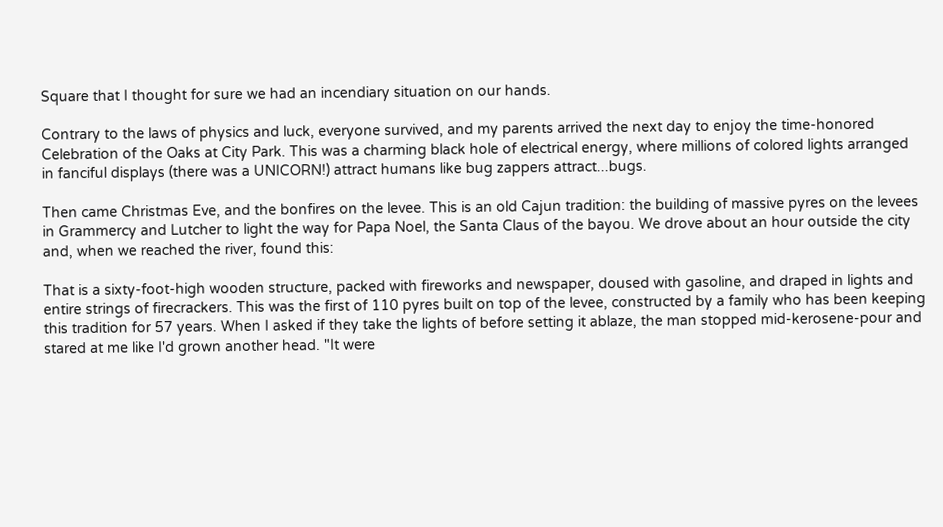Square that I thought for sure we had an incendiary situation on our hands.

Contrary to the laws of physics and luck, everyone survived, and my parents arrived the next day to enjoy the time-honored Celebration of the Oaks at City Park. This was a charming black hole of electrical energy, where millions of colored lights arranged in fanciful displays (there was a UNICORN!) attract humans like bug zappers attract...bugs.

Then came Christmas Eve, and the bonfires on the levee. This is an old Cajun tradition: the building of massive pyres on the levees in Grammercy and Lutcher to light the way for Papa Noel, the Santa Claus of the bayou. We drove about an hour outside the city and, when we reached the river, found this:

That is a sixty-foot-high wooden structure, packed with fireworks and newspaper, doused with gasoline, and draped in lights and entire strings of firecrackers. This was the first of 110 pyres built on top of the levee, constructed by a family who has been keeping this tradition for 57 years. When I asked if they take the lights of before setting it ablaze, the man stopped mid-kerosene-pour and stared at me like I'd grown another head. "It were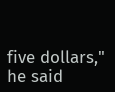five dollars," he said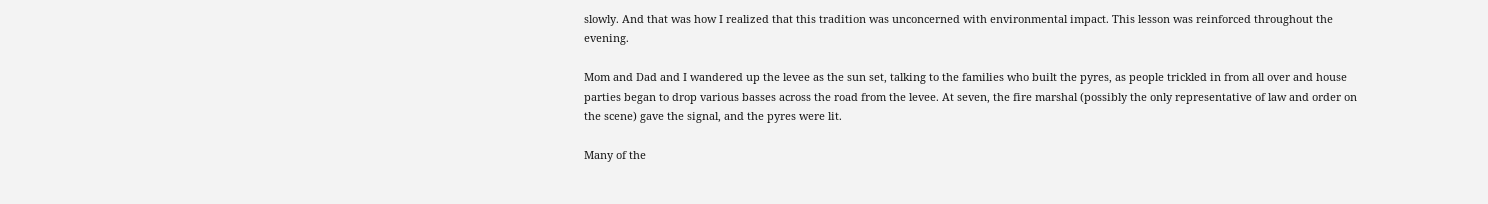slowly. And that was how I realized that this tradition was unconcerned with environmental impact. This lesson was reinforced throughout the evening.

Mom and Dad and I wandered up the levee as the sun set, talking to the families who built the pyres, as people trickled in from all over and house parties began to drop various basses across the road from the levee. At seven, the fire marshal (possibly the only representative of law and order on the scene) gave the signal, and the pyres were lit.

Many of the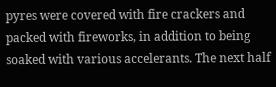pyres were covered with fire crackers and packed with fireworks, in addition to being soaked with various accelerants. The next half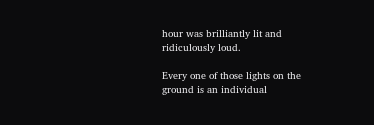hour was brilliantly lit and ridiculously loud.

Every one of those lights on the ground is an individual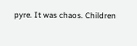pyre. It was chaos. Children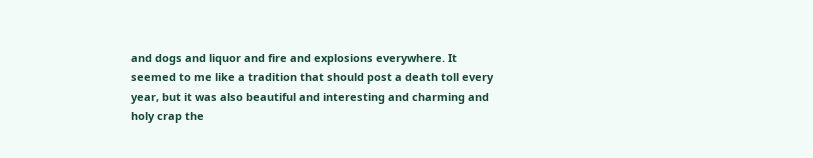and dogs and liquor and fire and explosions everywhere. It seemed to me like a tradition that should post a death toll every year, but it was also beautiful and interesting and charming and holy crap the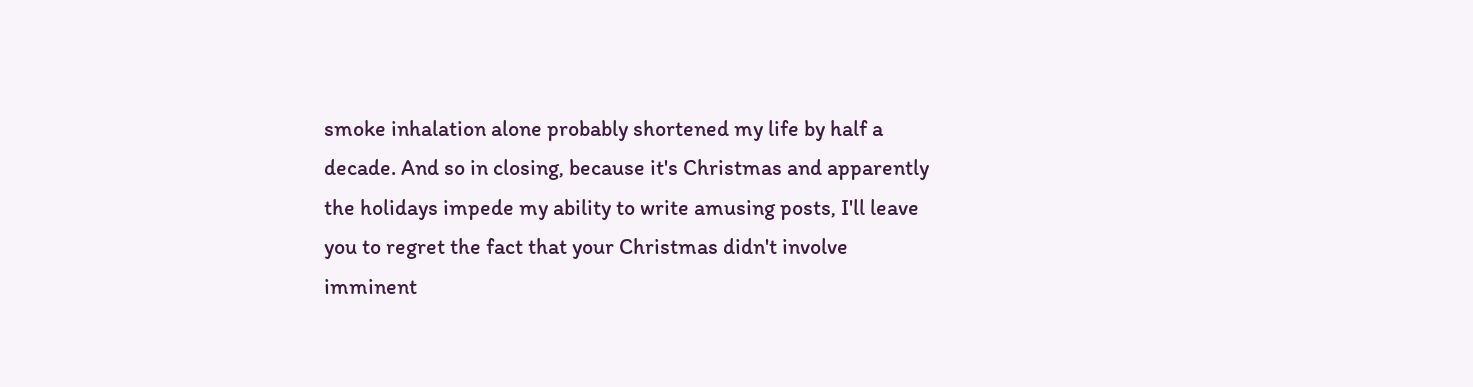smoke inhalation alone probably shortened my life by half a decade. And so in closing, because it's Christmas and apparently the holidays impede my ability to write amusing posts, I'll leave you to regret the fact that your Christmas didn't involve imminent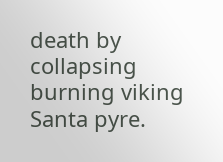death by collapsing burning viking Santa pyre.